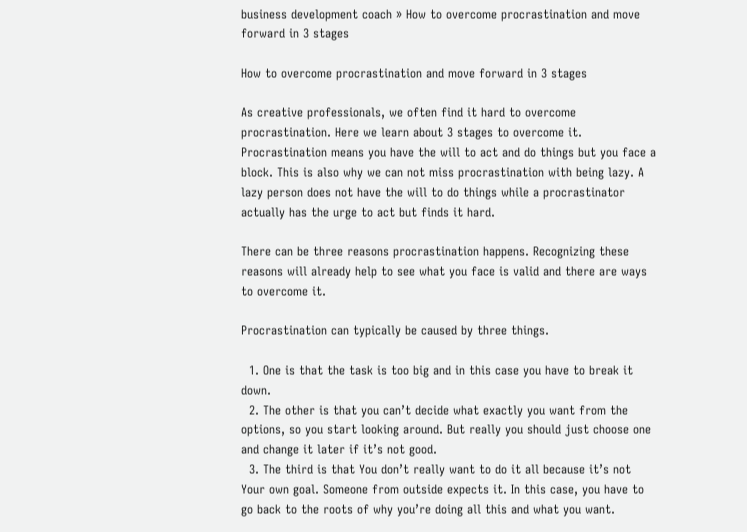business development coach » How to overcome procrastination and move forward in 3 stages

How to overcome procrastination and move forward in 3 stages

As creative professionals, we often find it hard to overcome procrastination. Here we learn about 3 stages to overcome it. Procrastination means you have the will to act and do things but you face a block. This is also why we can not miss procrastination with being lazy. A lazy person does not have the will to do things while a procrastinator actually has the urge to act but finds it hard.

There can be three reasons procrastination happens. Recognizing these reasons will already help to see what you face is valid and there are ways to overcome it.

Procrastination can typically be caused by three things.

  1. One is that the task is too big and in this case you have to break it down.
  2. The other is that you can’t decide what exactly you want from the options, so you start looking around. But really you should just choose one and change it later if it’s not good.
  3. The third is that You don’t really want to do it all because it’s not Your own goal. Someone from outside expects it. In this case, you have to go back to the roots of why you’re doing all this and what you want.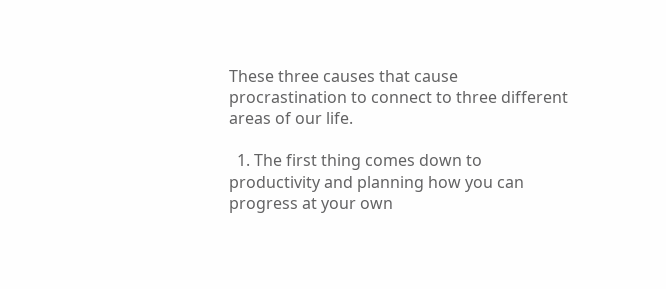These three causes that cause procrastination to connect to three different areas of our life.

  1. The first thing comes down to productivity and planning how you can progress at your own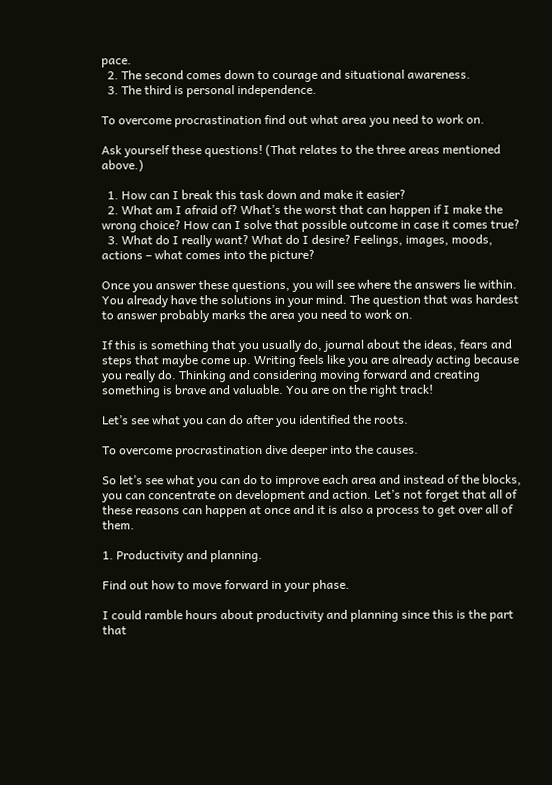pace.
  2. The second comes down to courage and situational awareness.
  3. The third is personal independence.

To overcome procrastination find out what area you need to work on.

Ask yourself these questions! (That relates to the three areas mentioned above.)

  1. How can I break this task down and make it easier?
  2. What am I afraid of? What’s the worst that can happen if I make the wrong choice? How can I solve that possible outcome in case it comes true?
  3. What do I really want? What do I desire? Feelings, images, moods, actions – what comes into the picture?

Once you answer these questions, you will see where the answers lie within. You already have the solutions in your mind. The question that was hardest to answer probably marks the area you need to work on.

If this is something that you usually do, journal about the ideas, fears and steps that maybe come up. Writing feels like you are already acting because you really do. Thinking and considering moving forward and creating something is brave and valuable. You are on the right track!

Let’s see what you can do after you identified the roots.

To overcome procrastination dive deeper into the causes.

So let’s see what you can do to improve each area and instead of the blocks, you can concentrate on development and action. Let’s not forget that all of these reasons can happen at once and it is also a process to get over all of them.

1. Productivity and planning.

Find out how to move forward in your phase.

I could ramble hours about productivity and planning since this is the part that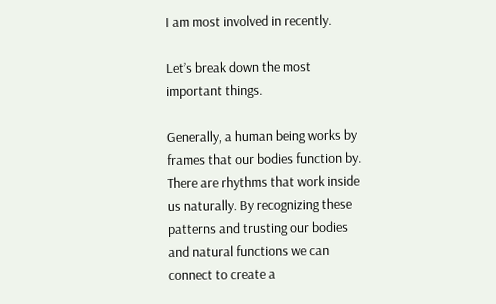I am most involved in recently.

Let’s break down the most important things.

Generally, a human being works by frames that our bodies function by. There are rhythms that work inside us naturally. By recognizing these patterns and trusting our bodies and natural functions we can connect to create a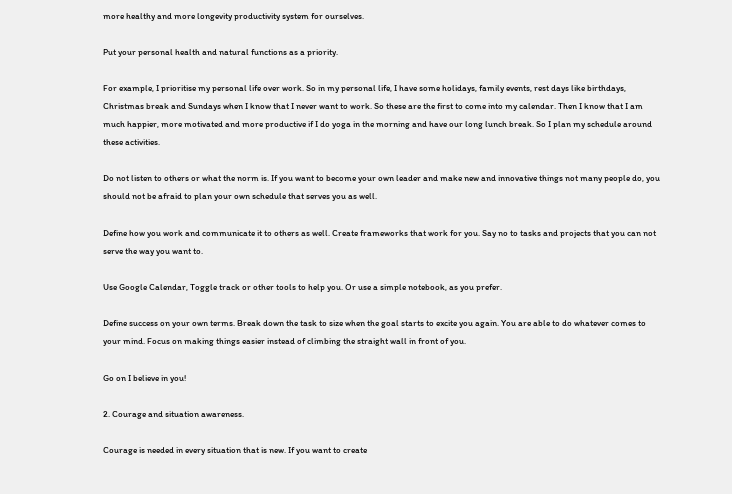more healthy and more longevity productivity system for ourselves.

Put your personal health and natural functions as a priority.

For example, I prioritise my personal life over work. So in my personal life, I have some holidays, family events, rest days like birthdays, Christmas break and Sundays when I know that I never want to work. So these are the first to come into my calendar. Then I know that I am much happier, more motivated and more productive if I do yoga in the morning and have our long lunch break. So I plan my schedule around these activities.

Do not listen to others or what the norm is. If you want to become your own leader and make new and innovative things not many people do, you should not be afraid to plan your own schedule that serves you as well.

Define how you work and communicate it to others as well. Create frameworks that work for you. Say no to tasks and projects that you can not serve the way you want to.

Use Google Calendar, Toggle track or other tools to help you. Or use a simple notebook, as you prefer.

Define success on your own terms. Break down the task to size when the goal starts to excite you again. You are able to do whatever comes to your mind. Focus on making things easier instead of climbing the straight wall in front of you.

Go on I believe in you!

2. Courage and situation awareness.

Courage is needed in every situation that is new. If you want to create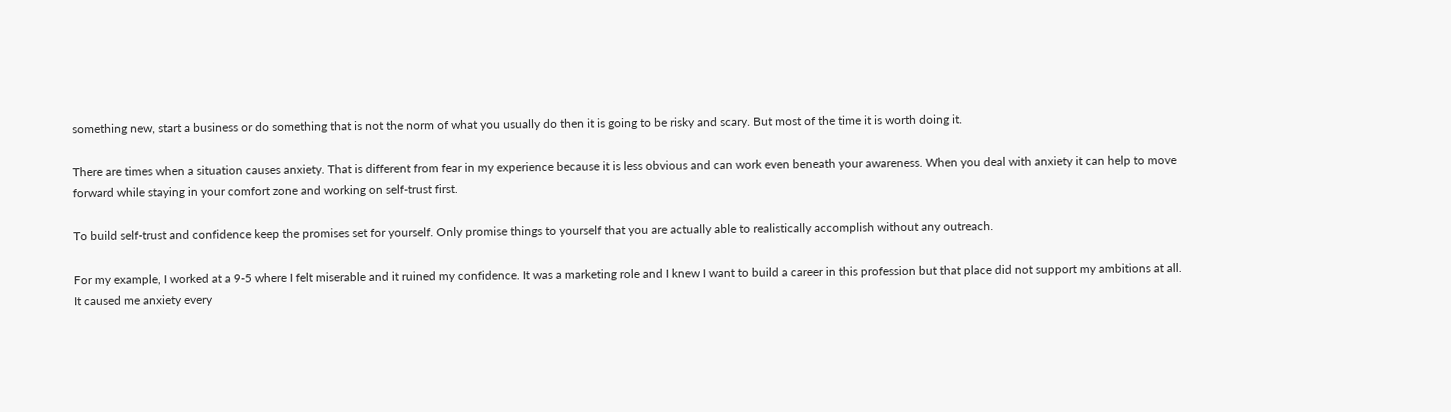something new, start a business or do something that is not the norm of what you usually do then it is going to be risky and scary. But most of the time it is worth doing it.

There are times when a situation causes anxiety. That is different from fear in my experience because it is less obvious and can work even beneath your awareness. When you deal with anxiety it can help to move forward while staying in your comfort zone and working on self-trust first.

To build self-trust and confidence keep the promises set for yourself. Only promise things to yourself that you are actually able to realistically accomplish without any outreach.

For my example, I worked at a 9-5 where I felt miserable and it ruined my confidence. It was a marketing role and I knew I want to build a career in this profession but that place did not support my ambitions at all. It caused me anxiety every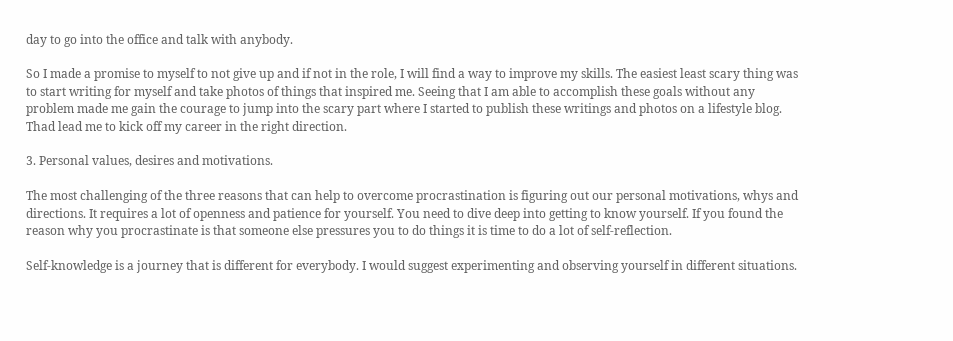day to go into the office and talk with anybody.

So I made a promise to myself to not give up and if not in the role, I will find a way to improve my skills. The easiest least scary thing was to start writing for myself and take photos of things that inspired me. Seeing that I am able to accomplish these goals without any problem made me gain the courage to jump into the scary part where I started to publish these writings and photos on a lifestyle blog. Thad lead me to kick off my career in the right direction.

3. Personal values, desires and motivations.

The most challenging of the three reasons that can help to overcome procrastination is figuring out our personal motivations, whys and directions. It requires a lot of openness and patience for yourself. You need to dive deep into getting to know yourself. If you found the reason why you procrastinate is that someone else pressures you to do things it is time to do a lot of self-reflection.

Self-knowledge is a journey that is different for everybody. I would suggest experimenting and observing yourself in different situations.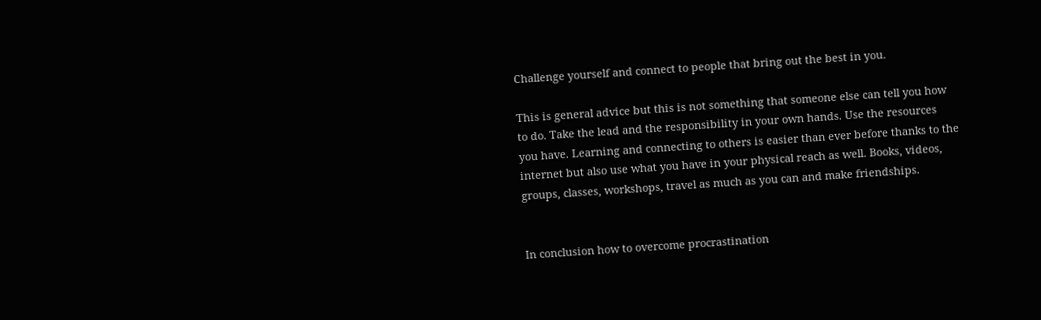Challenge yourself and connect to people that bring out the best in you.

This is general advice but this is not something that someone else can tell you how to do. Take the lead and the responsibility in your own hands. Use the resources you have. Learning and connecting to others is easier than ever before thanks to the internet but also use what you have in your physical reach as well. Books, videos, groups, classes, workshops, travel as much as you can and make friendships.


In conclusion how to overcome procrastination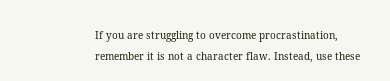If you are struggling to overcome procrastination, remember it is not a character flaw. Instead, use these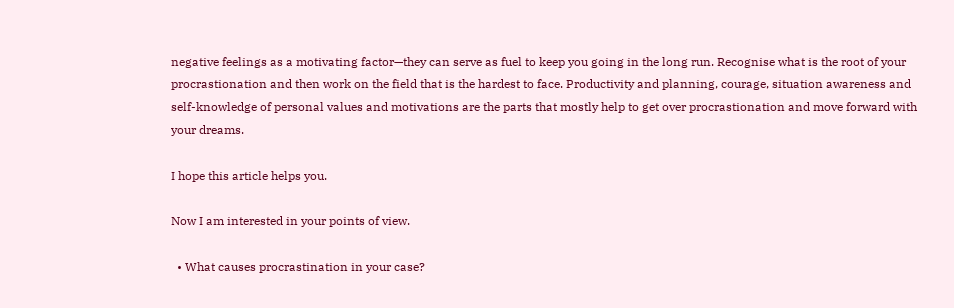negative feelings as a motivating factor—they can serve as fuel to keep you going in the long run. Recognise what is the root of your procrastionation and then work on the field that is the hardest to face. Productivity and planning, courage, situation awareness and self-knowledge of personal values and motivations are the parts that mostly help to get over procrastionation and move forward with your dreams.

I hope this article helps you.

Now I am interested in your points of view.

  • What causes procrastination in your case?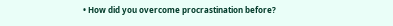• How did you overcome procrastination before?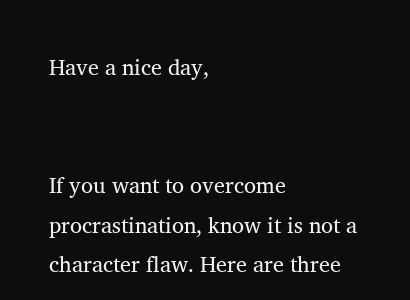Have a nice day,


If you want to overcome procrastination, know it is not a character flaw. Here are three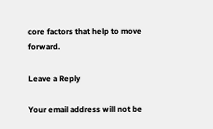core factors that help to move forward.

Leave a Reply

Your email address will not be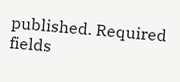published. Required fields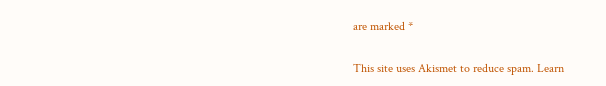are marked *

This site uses Akismet to reduce spam. Learn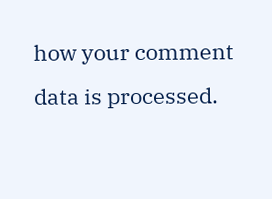how your comment data is processed.